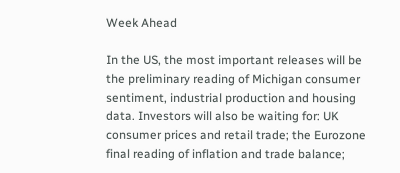Week Ahead

In the US, the most important releases will be the preliminary reading of Michigan consumer sentiment, industrial production and housing data. Investors will also be waiting for: UK consumer prices and retail trade; the Eurozone final reading of inflation and trade balance;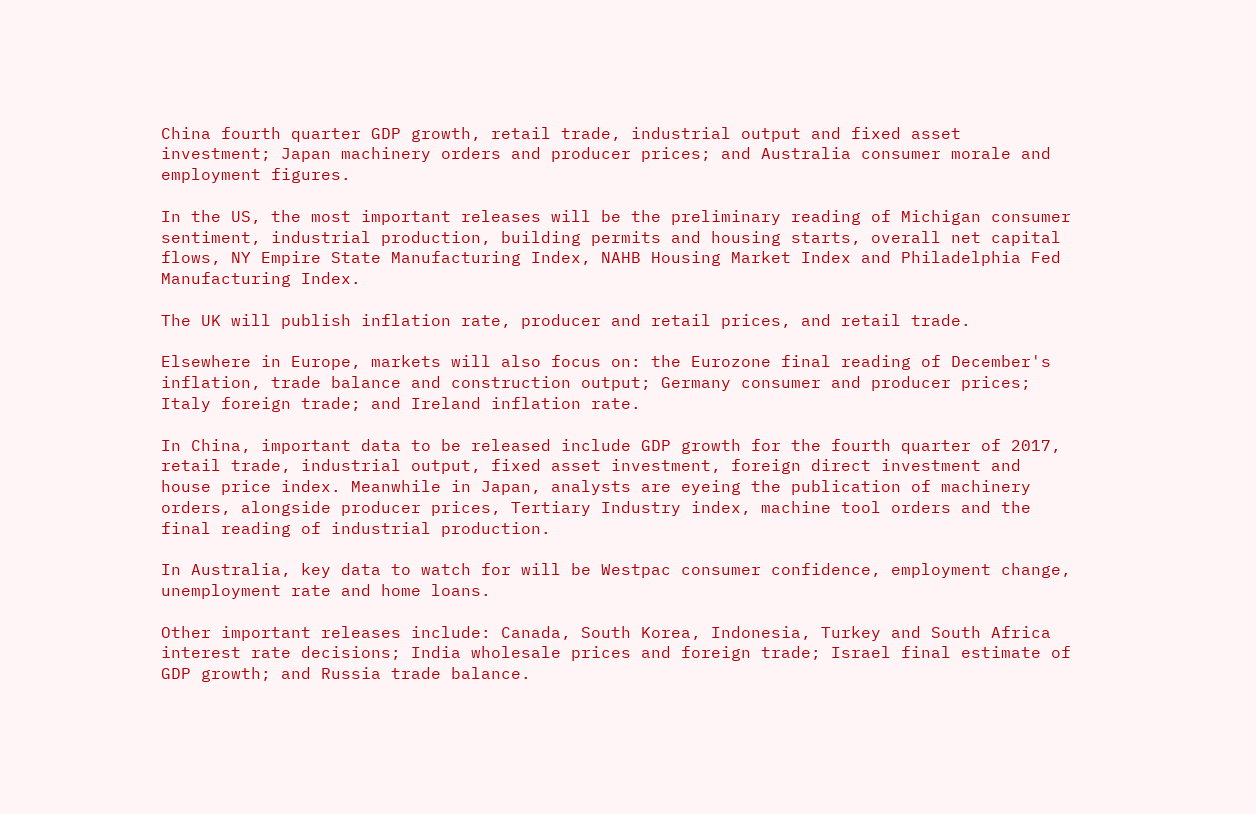China fourth quarter GDP growth, retail trade, industrial output and fixed asset investment; Japan machinery orders and producer prices; and Australia consumer morale and employment figures.

In the US, the most important releases will be the preliminary reading of Michigan consumer sentiment, industrial production, building permits and housing starts, overall net capital flows, NY Empire State Manufacturing Index, NAHB Housing Market Index and Philadelphia Fed Manufacturing Index.

The UK will publish inflation rate, producer and retail prices, and retail trade.

Elsewhere in Europe, markets will also focus on: the Eurozone final reading of December's inflation, trade balance and construction output; Germany consumer and producer prices; Italy foreign trade; and Ireland inflation rate.

In China, important data to be released include GDP growth for the fourth quarter of 2017, retail trade, industrial output, fixed asset investment, foreign direct investment and house price index. Meanwhile in Japan, analysts are eyeing the publication of machinery orders, alongside producer prices, Tertiary Industry index, machine tool orders and the final reading of industrial production.

In Australia, key data to watch for will be Westpac consumer confidence, employment change, unemployment rate and home loans.

Other important releases include: Canada, South Korea, Indonesia, Turkey and South Africa interest rate decisions; India wholesale prices and foreign trade; Israel final estimate of GDP growth; and Russia trade balance.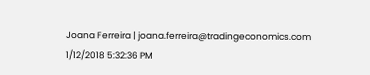Joana Ferreira | joana.ferreira@tradingeconomics.com
1/12/2018 5:32:36 PM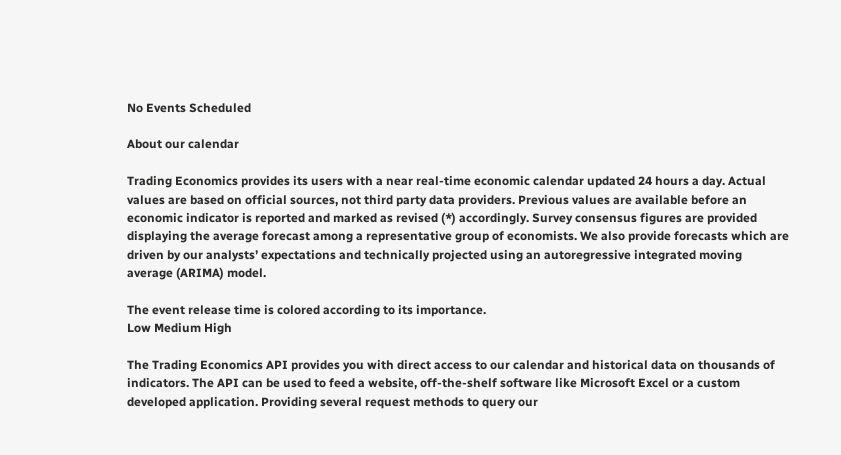No Events Scheduled

About our calendar

Trading Economics provides its users with a near real-time economic calendar updated 24 hours a day. Actual values are based on official sources, not third party data providers. Previous values are available before an economic indicator is reported and marked as revised (*) accordingly. Survey consensus figures are provided displaying the average forecast among a representative group of economists. We also provide forecasts which are driven by our analysts’ expectations and technically projected using an autoregressive integrated moving average (ARIMA) model.

The event release time is colored according to its importance.
Low Medium High

The Trading Economics API provides you with direct access to our calendar and historical data on thousands of indicators. The API can be used to feed a website, off-the-shelf software like Microsoft Excel or a custom developed application. Providing several request methods to query our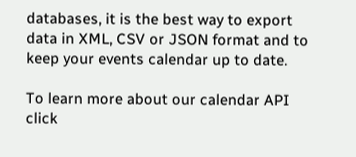databases, it is the best way to export data in XML, CSV or JSON format and to keep your events calendar up to date.

To learn more about our calendar API click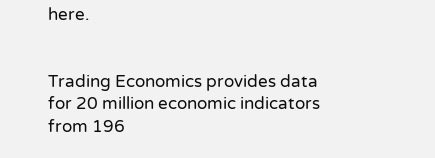here.


Trading Economics provides data for 20 million economic indicators from 196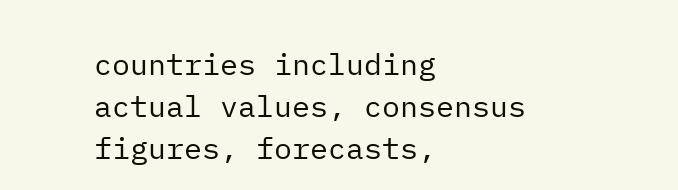countries including actual values, consensus figures, forecasts,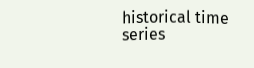historical time series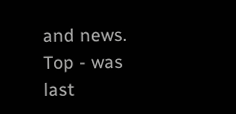and news. Top - was last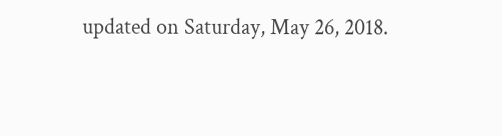updated on Saturday, May 26, 2018.